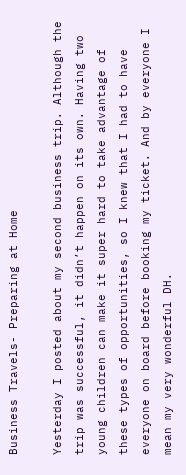Business Travels- Preparing at Home

Yesterday I posted about my second business trip. Although the trip was successful, it didn’t happen on its own. Having two young children can make it super hard to take advantage of these types of opportunities, so I knew that I had to have everyone on board before booking my ticket. And by everyone I mean my very wonderful DH.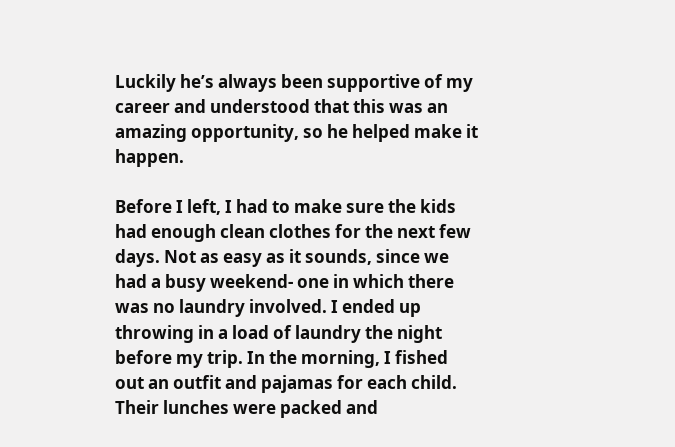Luckily he’s always been supportive of my career and understood that this was an amazing opportunity, so he helped make it happen.

Before I left, I had to make sure the kids had enough clean clothes for the next few days. Not as easy as it sounds, since we had a busy weekend- one in which there was no laundry involved. I ended up throwing in a load of laundry the night before my trip. In the morning, I fished out an outfit and pajamas for each child. Their lunches were packed and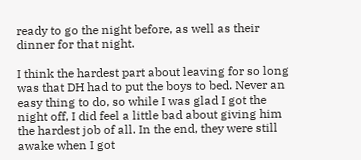ready to go the night before, as well as their dinner for that night.

I think the hardest part about leaving for so long was that DH had to put the boys to bed. Never an easy thing to do, so while I was glad I got the night off, I did feel a little bad about giving him the hardest job of all. In the end, they were still awake when I got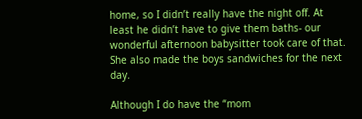home, so I didn’t really have the night off. At least he didn’t have to give them baths- our wonderful afternoon babysitter took care of that. She also made the boys sandwiches for the next day.

Although I do have the “mom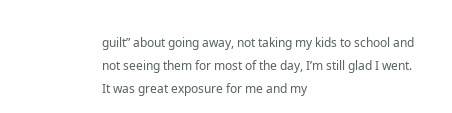guilt” about going away, not taking my kids to school and not seeing them for most of the day, I’m still glad I went. It was great exposure for me and my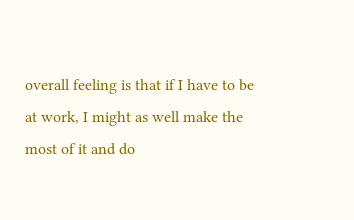overall feeling is that if I have to be at work, I might as well make the most of it and do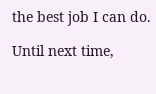the best job I can do.

Until next time,